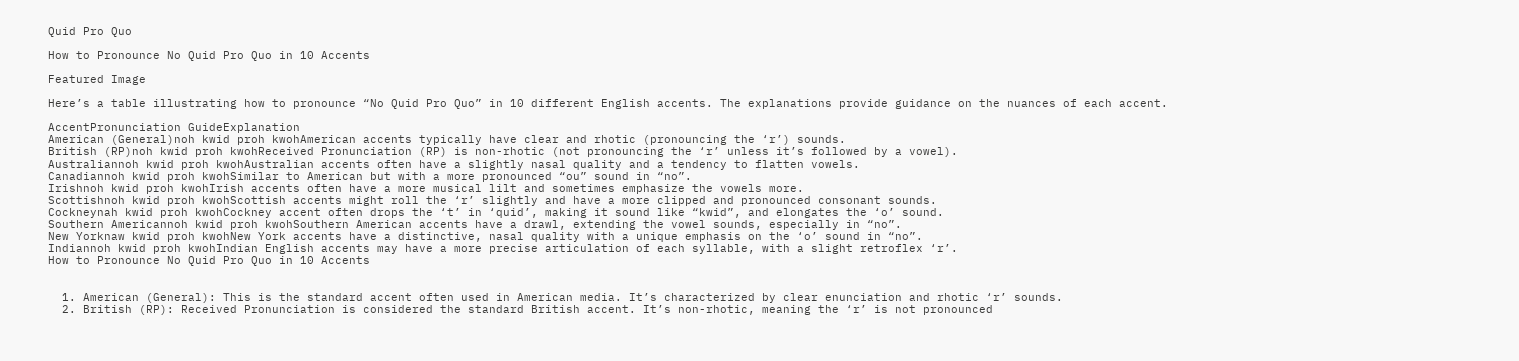Quid Pro Quo

How to Pronounce No Quid Pro Quo in 10 Accents

Featured Image

Here’s a table illustrating how to pronounce “No Quid Pro Quo” in 10 different English accents. The explanations provide guidance on the nuances of each accent.

AccentPronunciation GuideExplanation
American (General)noh kwid proh kwohAmerican accents typically have clear and rhotic (pronouncing the ‘r’) sounds.
British (RP)noh kwid proh kwohReceived Pronunciation (RP) is non-rhotic (not pronouncing the ‘r’ unless it’s followed by a vowel).
Australiannoh kwid proh kwohAustralian accents often have a slightly nasal quality and a tendency to flatten vowels.
Canadiannoh kwid proh kwohSimilar to American but with a more pronounced “ou” sound in “no”.
Irishnoh kwid proh kwohIrish accents often have a more musical lilt and sometimes emphasize the vowels more.
Scottishnoh kwid proh kwohScottish accents might roll the ‘r’ slightly and have a more clipped and pronounced consonant sounds.
Cockneynah kwid proh kwohCockney accent often drops the ‘t’ in ‘quid’, making it sound like “kwid”, and elongates the ‘o’ sound.
Southern Americannoh kwid proh kwohSouthern American accents have a drawl, extending the vowel sounds, especially in “no”.
New Yorknaw kwid proh kwohNew York accents have a distinctive, nasal quality with a unique emphasis on the ‘o’ sound in “no”.
Indiannoh kwid proh kwohIndian English accents may have a more precise articulation of each syllable, with a slight retroflex ‘r’.
How to Pronounce No Quid Pro Quo in 10 Accents


  1. American (General): This is the standard accent often used in American media. It’s characterized by clear enunciation and rhotic ‘r’ sounds.
  2. British (RP): Received Pronunciation is considered the standard British accent. It’s non-rhotic, meaning the ‘r’ is not pronounced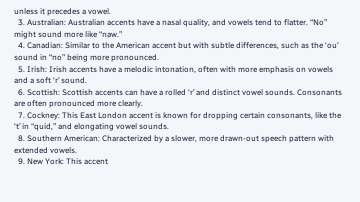unless it precedes a vowel.
  3. Australian: Australian accents have a nasal quality, and vowels tend to flatter. “No” might sound more like “naw.”
  4. Canadian: Similar to the American accent but with subtle differences, such as the ‘ou’ sound in “no” being more pronounced.
  5. Irish: Irish accents have a melodic intonation, often with more emphasis on vowels and a soft ‘r’ sound.
  6. Scottish: Scottish accents can have a rolled ‘r’ and distinct vowel sounds. Consonants are often pronounced more clearly.
  7. Cockney: This East London accent is known for dropping certain consonants, like the ‘t’ in “quid,” and elongating vowel sounds.
  8. Southern American: Characterized by a slower, more drawn-out speech pattern with extended vowels.
  9. New York: This accent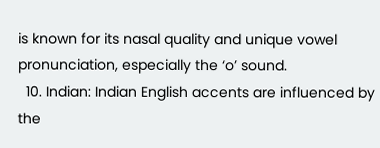is known for its nasal quality and unique vowel pronunciation, especially the ‘o’ sound.
  10. Indian: Indian English accents are influenced by the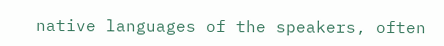native languages of the speakers, often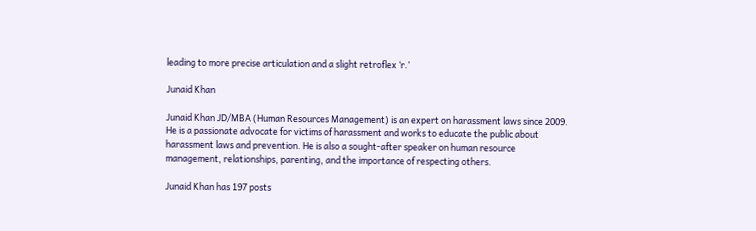leading to more precise articulation and a slight retroflex ‘r.’

Junaid Khan

Junaid Khan JD/MBA (Human Resources Management) is an expert on harassment laws since 2009. He is a passionate advocate for victims of harassment and works to educate the public about harassment laws and prevention. He is also a sought-after speaker on human resource management, relationships, parenting, and the importance of respecting others.

Junaid Khan has 197 posts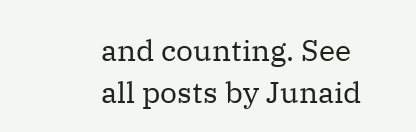and counting. See all posts by Junaid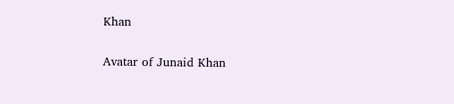Khan

Avatar of Junaid Khan